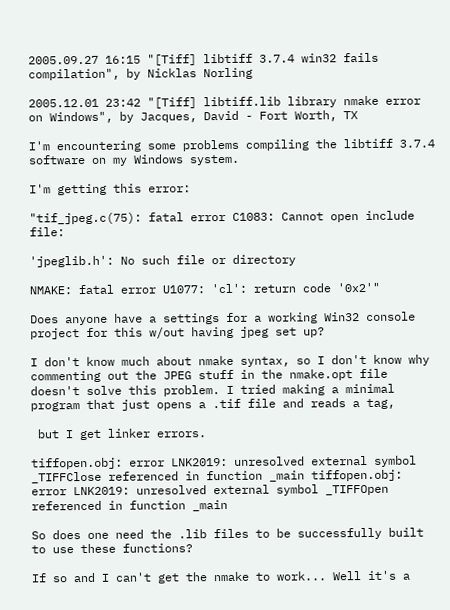2005.09.27 16:15 "[Tiff] libtiff 3.7.4 win32 fails compilation", by Nicklas Norling

2005.12.01 23:42 "[Tiff] libtiff.lib library nmake error on Windows", by Jacques, David - Fort Worth, TX

I'm encountering some problems compiling the libtiff 3.7.4 software on my Windows system.

I'm getting this error:

"tif_jpeg.c(75): fatal error C1083: Cannot open include file:

'jpeglib.h': No such file or directory

NMAKE: fatal error U1077: 'cl': return code '0x2'"

Does anyone have a settings for a working Win32 console project for this w/out having jpeg set up?

I don't know much about nmake syntax, so I don't know why commenting out the JPEG stuff in the nmake.opt file doesn't solve this problem. I tried making a minimal program that just opens a .tif file and reads a tag,

 but I get linker errors.

tiffopen.obj: error LNK2019: unresolved external symbol _TIFFClose referenced in function _main tiffopen.obj: error LNK2019: unresolved external symbol _TIFFOpen referenced in function _main

So does one need the .lib files to be successfully built to use these functions?

If so and I can't get the nmake to work... Well it's a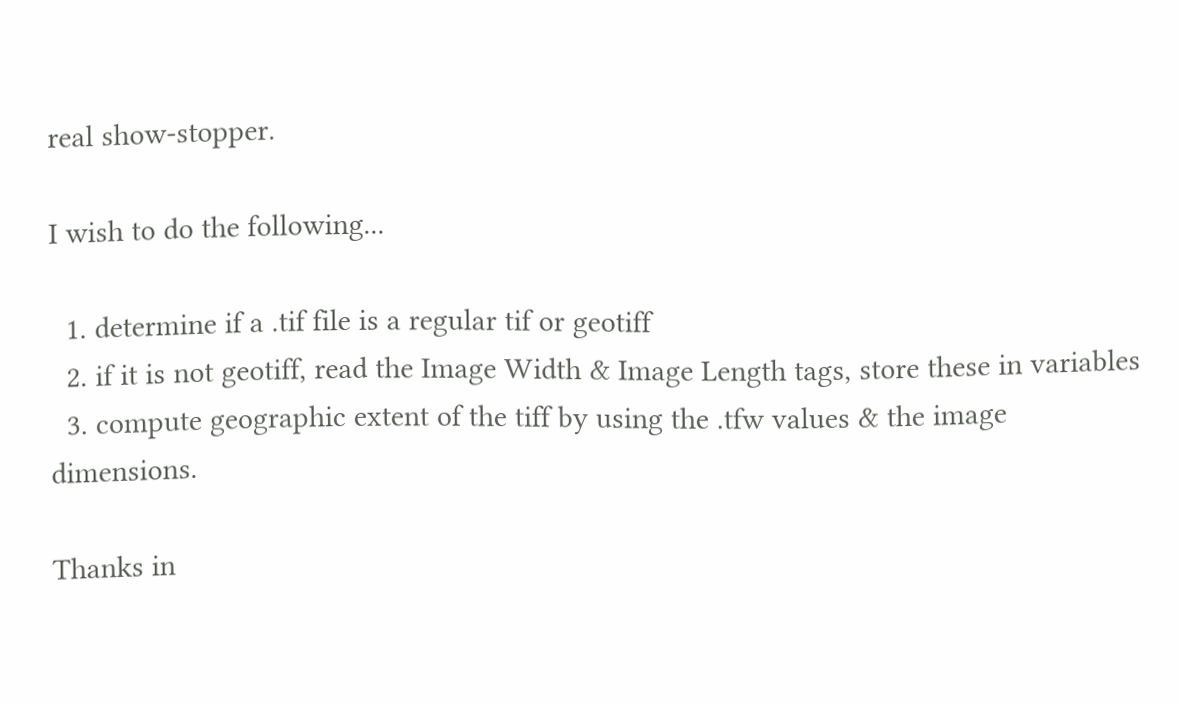real show-stopper.

I wish to do the following...

  1. determine if a .tif file is a regular tif or geotiff
  2. if it is not geotiff, read the Image Width & Image Length tags, store these in variables
  3. compute geographic extent of the tiff by using the .tfw values & the image dimensions.

Thanks in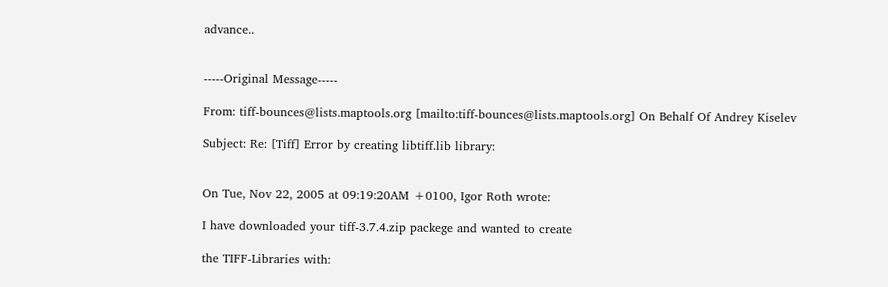advance..


-----Original Message-----

From: tiff-bounces@lists.maptools.org [mailto:tiff-bounces@lists.maptools.org] On Behalf Of Andrey Kiselev

Subject: Re: [Tiff] Error by creating libtiff.lib library:


On Tue, Nov 22, 2005 at 09:19:20AM +0100, Igor Roth wrote:

I have downloaded your tiff-3.7.4.zip packege and wanted to create

the TIFF-Libraries with: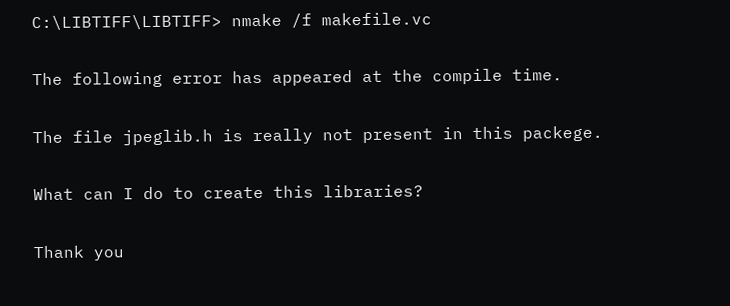C:\LIBTIFF\LIBTIFF> nmake /f makefile.vc

The following error has appeared at the compile time.

The file jpeglib.h is really not present in this packege.

What can I do to create this libraries?

Thank you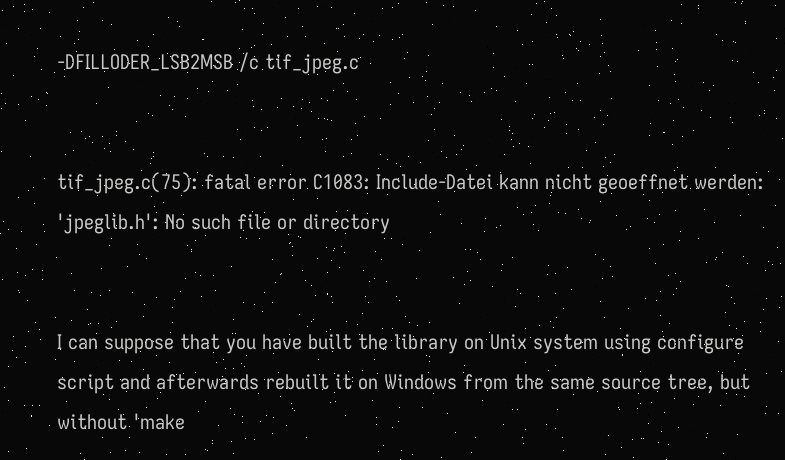-DFILLODER_LSB2MSB /c tif_jpeg.c


tif_jpeg.c(75): fatal error C1083: Include-Datei kann nicht geoeffnet werden: 'jpeglib.h': No such file or directory


I can suppose that you have built the library on Unix system using configure script and afterwards rebuilt it on Windows from the same source tree, but without 'make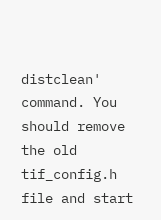distclean' command. You should remove the old tif_config.h file and start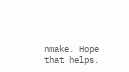nmake. Hope that helps.